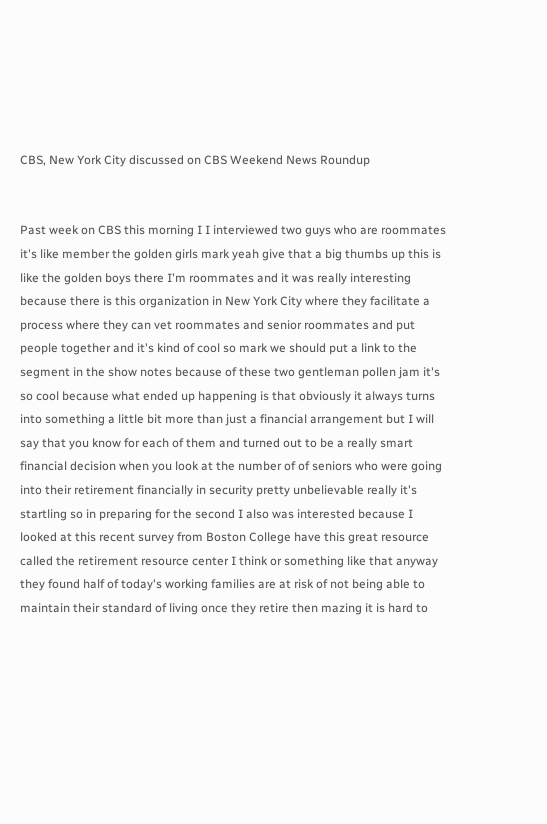CBS, New York City discussed on CBS Weekend News Roundup


Past week on CBS this morning I I interviewed two guys who are roommates it's like member the golden girls mark yeah give that a big thumbs up this is like the golden boys there I'm roommates and it was really interesting because there is this organization in New York City where they facilitate a process where they can vet roommates and senior roommates and put people together and it's kind of cool so mark we should put a link to the segment in the show notes because of these two gentleman pollen jam it's so cool because what ended up happening is that obviously it always turns into something a little bit more than just a financial arrangement but I will say that you know for each of them and turned out to be a really smart financial decision when you look at the number of of seniors who were going into their retirement financially in security pretty unbelievable really it's startling so in preparing for the second I also was interested because I looked at this recent survey from Boston College have this great resource called the retirement resource center I think or something like that anyway they found half of today's working families are at risk of not being able to maintain their standard of living once they retire then mazing it is hard to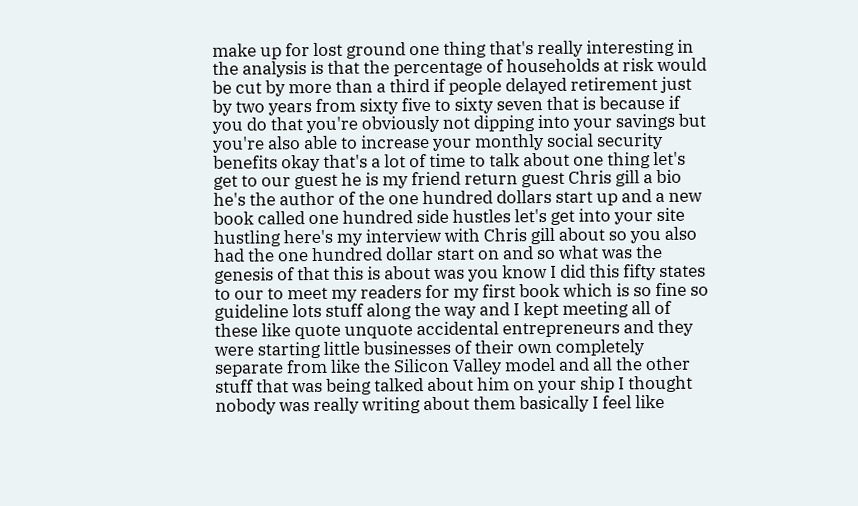make up for lost ground one thing that's really interesting in the analysis is that the percentage of households at risk would be cut by more than a third if people delayed retirement just by two years from sixty five to sixty seven that is because if you do that you're obviously not dipping into your savings but you're also able to increase your monthly social security benefits okay that's a lot of time to talk about one thing let's get to our guest he is my friend return guest Chris gill a bio he's the author of the one hundred dollars start up and a new book called one hundred side hustles let's get into your site hustling here's my interview with Chris gill about so you also had the one hundred dollar start on and so what was the genesis of that this is about was you know I did this fifty states to our to meet my readers for my first book which is so fine so guideline lots stuff along the way and I kept meeting all of these like quote unquote accidental entrepreneurs and they were starting little businesses of their own completely separate from like the Silicon Valley model and all the other stuff that was being talked about him on your ship I thought nobody was really writing about them basically I feel like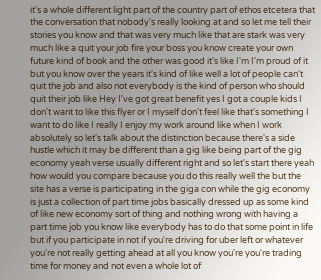it's a whole different light part of the country part of ethos etcetera that the conversation that nobody's really looking at and so let me tell their stories you know and that was very much like that are stark was very much like a quit your job fire your boss you know create your own future kind of book and the other was good it's like I'm I'm proud of it but you know over the years it's kind of like well a lot of people can't quit the job and also not everybody is the kind of person who should quit their job like Hey I've got great benefit yes I got a couple kids I don't want to like this flyer or I myself don't feel like that's something I want to do like I really I enjoy my work around like when I work absolutely so let's talk about the distinction because there's a side hustle which it may be different than a gig like being part of the gig economy yeah verse usually different right and so let's start there yeah how would you compare because you do this really well the but the site has a verse is participating in the giga con while the gig economy is just a collection of part time jobs basically dressed up as some kind of like new economy sort of thing and nothing wrong with having a part time job you know like everybody has to do that some point in life but if you participate in not if you're driving for uber left or whatever you're not really getting ahead at all you know you're you're trading time for money and not even a whole lot of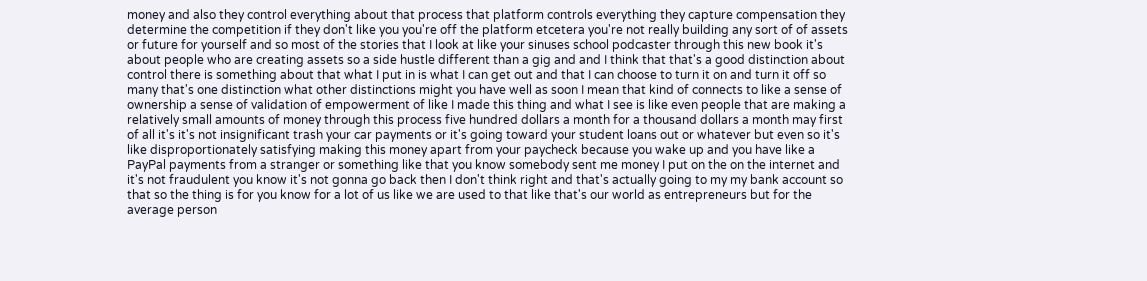money and also they control everything about that process that platform controls everything they capture compensation they determine the competition if they don't like you you're off the platform etcetera you're not really building any sort of of assets or future for yourself and so most of the stories that I look at like your sinuses school podcaster through this new book it's about people who are creating assets so a side hustle different than a gig and and I think that that's a good distinction about control there is something about that what I put in is what I can get out and that I can choose to turn it on and turn it off so many that's one distinction what other distinctions might you have well as soon I mean that kind of connects to like a sense of ownership a sense of validation of empowerment of like I made this thing and what I see is like even people that are making a relatively small amounts of money through this process five hundred dollars a month for a thousand dollars a month may first of all it's it's not insignificant trash your car payments or it's going toward your student loans out or whatever but even so it's like disproportionately satisfying making this money apart from your paycheck because you wake up and you have like a PayPal payments from a stranger or something like that you know somebody sent me money I put on the on the internet and it's not fraudulent you know it's not gonna go back then I don't think right and that's actually going to my my bank account so that so the thing is for you know for a lot of us like we are used to that like that's our world as entrepreneurs but for the average person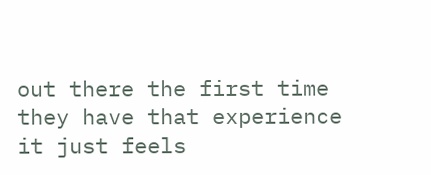out there the first time they have that experience it just feels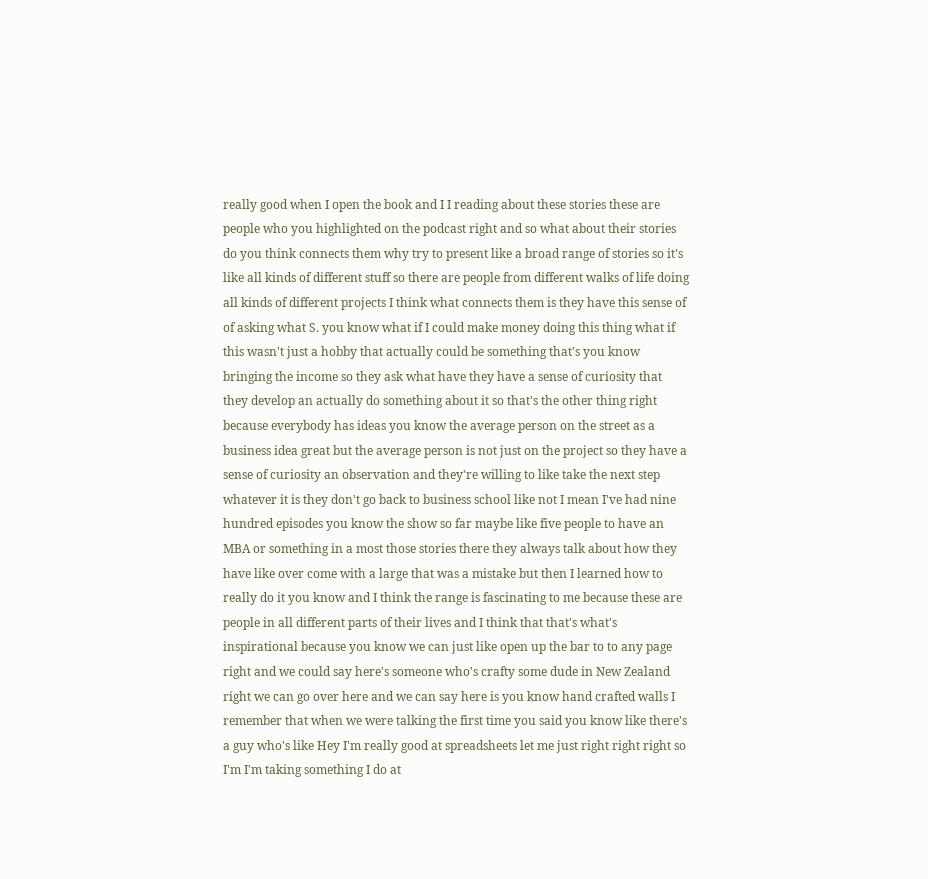really good when I open the book and I I reading about these stories these are people who you highlighted on the podcast right and so what about their stories do you think connects them why try to present like a broad range of stories so it's like all kinds of different stuff so there are people from different walks of life doing all kinds of different projects I think what connects them is they have this sense of of asking what S. you know what if I could make money doing this thing what if this wasn't just a hobby that actually could be something that's you know bringing the income so they ask what have they have a sense of curiosity that they develop an actually do something about it so that's the other thing right because everybody has ideas you know the average person on the street as a business idea great but the average person is not just on the project so they have a sense of curiosity an observation and they're willing to like take the next step whatever it is they don't go back to business school like not I mean I've had nine hundred episodes you know the show so far maybe like five people to have an MBA or something in a most those stories there they always talk about how they have like over come with a large that was a mistake but then I learned how to really do it you know and I think the range is fascinating to me because these are people in all different parts of their lives and I think that that's what's inspirational because you know we can just like open up the bar to to any page right and we could say here's someone who's crafty some dude in New Zealand right we can go over here and we can say here is you know hand crafted walls I remember that when we were talking the first time you said you know like there's a guy who's like Hey I'm really good at spreadsheets let me just right right right so I'm I'm taking something I do at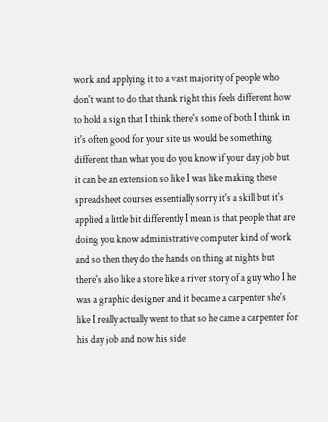work and applying it to a vast majority of people who don't want to do that thank right this feels different how to hold a sign that I think there's some of both I think in it's often good for your site us would be something different than what you do you know if your day job but it can be an extension so like I was like making these spreadsheet courses essentially sorry it's a skill but it's applied a little bit differently I mean is that people that are doing you know administrative computer kind of work and so then they do the hands on thing at nights but there's also like a store like a river story of a guy who I he was a graphic designer and it became a carpenter she's like I really actually went to that so he came a carpenter for his day job and now his side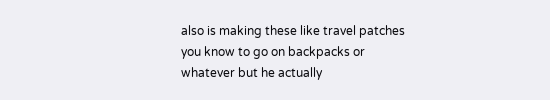also is making these like travel patches you know to go on backpacks or whatever but he actually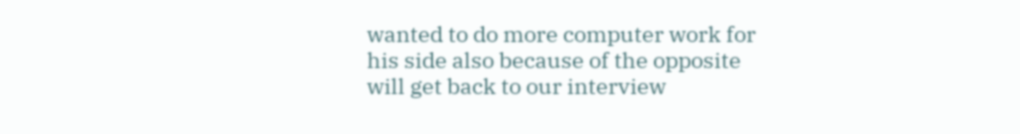wanted to do more computer work for his side also because of the opposite will get back to our interview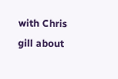with Chris gill about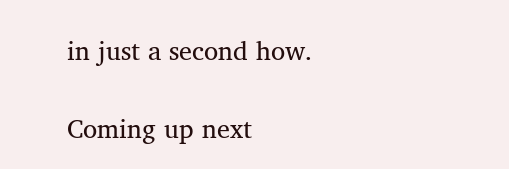in just a second how.

Coming up next